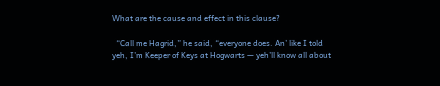What are the cause and effect in this clause?

  “Call me Hagrid,” he said, “everyone does. An’ like I told
yeh, I’m Keeper of Keys at Hogwarts — yeh’ll know all about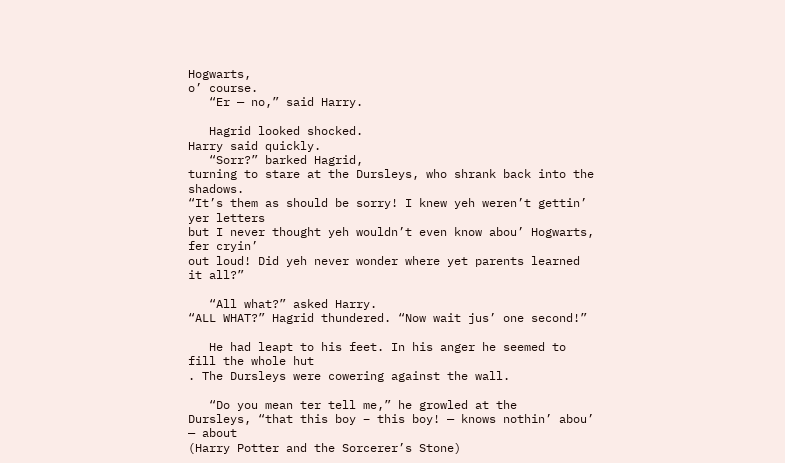Hogwarts,
o’ course.
   “Er — no,” said Harry.

   Hagrid looked shocked.
Harry said quickly.
   “Sorr?” barked Hagrid,
turning to stare at the Dursleys, who shrank back into the shadows.
“It’s them as should be sorry! I knew yeh weren’t gettin’ yer letters
but I never thought yeh wouldn’t even know abou’ Hogwarts, fer cryin’
out loud! Did yeh never wonder where yet parents learned it all?”

   “All what?” asked Harry.
“ALL WHAT?” Hagrid thundered. “Now wait jus’ one second!”

   He had leapt to his feet. In his anger he seemed to
fill the whole hut
. The Dursleys were cowering against the wall.

   “Do you mean ter tell me,” he growled at the
Dursleys, “that this boy – this boy! — knows nothin’ abou’ — about
(Harry Potter and the Sorcerer’s Stone)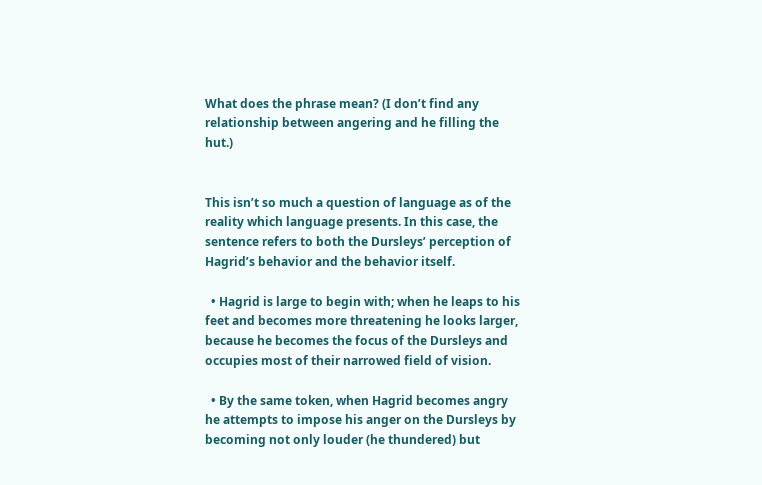What does the phrase mean? (I don’t find any relationship between angering and he filling the hut.)


This isn’t so much a question of language as of the reality which language presents. In this case, the sentence refers to both the Dursleys’ perception of Hagrid’s behavior and the behavior itself.

  • Hagrid is large to begin with; when he leaps to his feet and becomes more threatening he looks larger, because he becomes the focus of the Dursleys and occupies most of their narrowed field of vision.

  • By the same token, when Hagrid becomes angry he attempts to impose his anger on the Dursleys by becoming not only louder (he thundered) but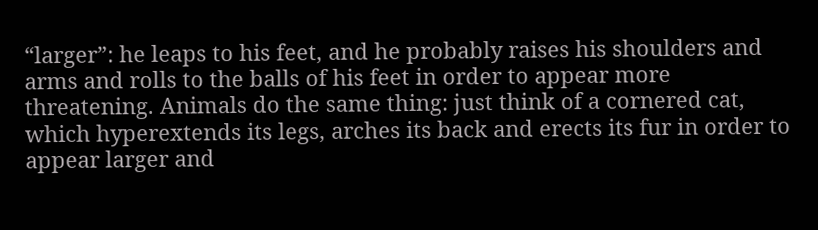“larger”: he leaps to his feet, and he probably raises his shoulders and arms and rolls to the balls of his feet in order to appear more threatening. Animals do the same thing: just think of a cornered cat, which hyperextends its legs, arches its back and erects its fur in order to appear larger and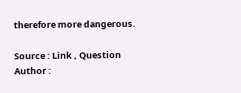therefore more dangerous.

Source : Link , Question Author :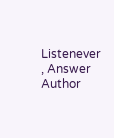Listenever , Answer Author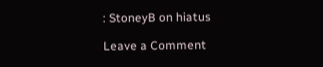: StoneyB on hiatus

Leave a Comment